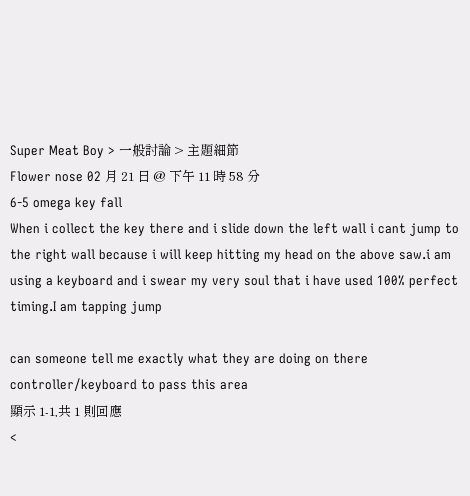Super Meat Boy > 一般討論 > 主題細節
Flower nose 02 月 21 日 @ 下午 11 時 58 分
6-5 omega key fall
When i collect the key there and i slide down the left wall i cant jump to the right wall because i will keep hitting my head on the above saw.i am using a keyboard and i swear my very soul that i have used 100% perfect timing.I am tapping jump

can someone tell me exactly what they are doing on there controller/keyboard to pass this area
顯示 1-1,共 1 則回應
<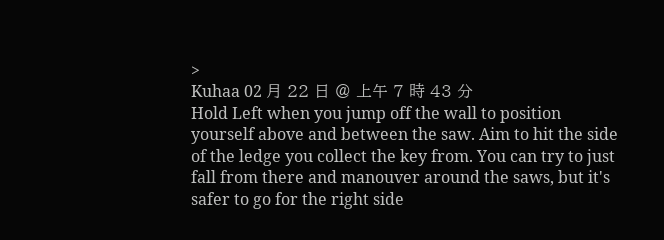>
Kuhaa 02 月 22 日 @ 上午 7 時 43 分
Hold Left when you jump off the wall to position yourself above and between the saw. Aim to hit the side of the ledge you collect the key from. You can try to just fall from there and manouver around the saws, but it's safer to go for the right side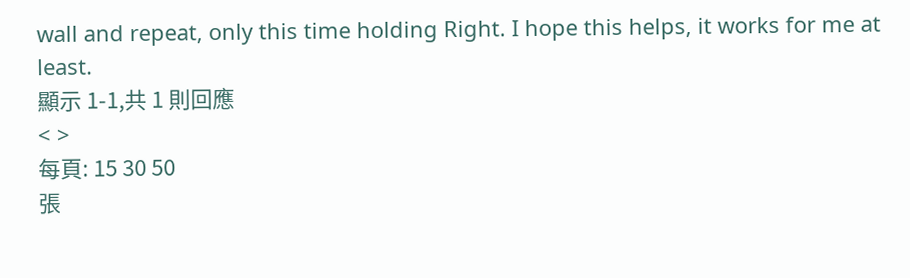wall and repeat, only this time holding Right. I hope this helps, it works for me at least.
顯示 1-1,共 1 則回應
< >
每頁: 15 30 50
張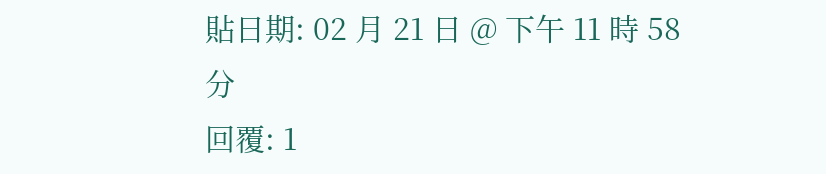貼日期: 02 月 21 日 @ 下午 11 時 58 分
回覆: 1